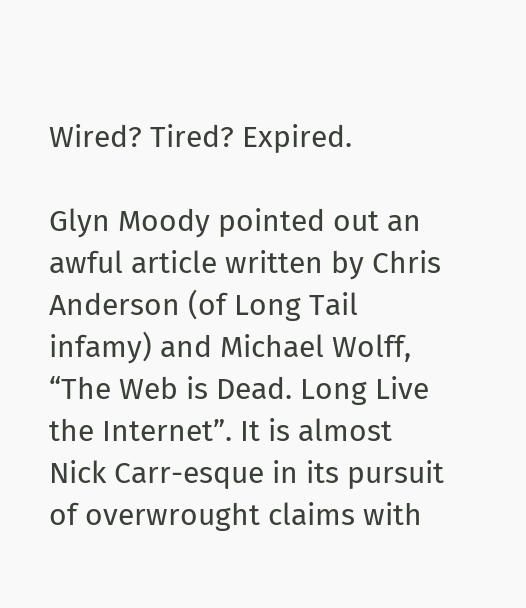Wired? Tired? Expired.

Glyn Moody pointed out an awful article written by Chris Anderson (of Long Tail infamy) and Michael Wolff, “The Web is Dead. Long Live the Internet”. It is almost Nick Carr-esque in its pursuit of overwrought claims with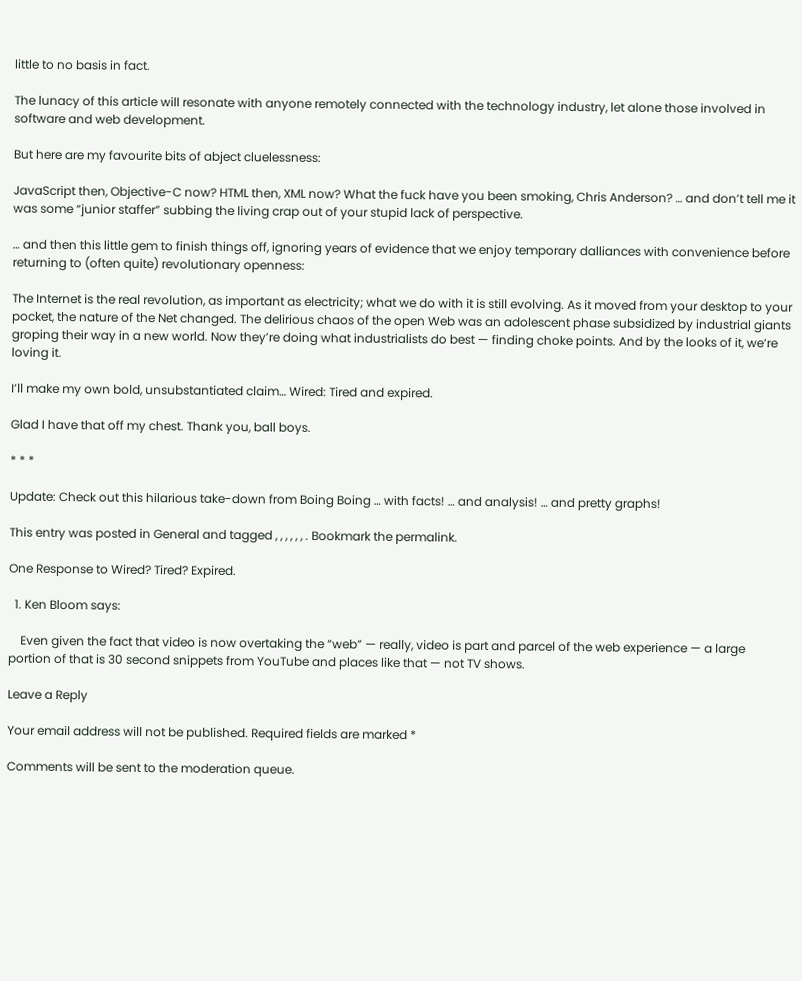little to no basis in fact.

The lunacy of this article will resonate with anyone remotely connected with the technology industry, let alone those involved in software and web development.

But here are my favourite bits of abject cluelessness:

JavaScript then, Objective-C now? HTML then, XML now? What the fuck have you been smoking, Chris Anderson? … and don’t tell me it was some “junior staffer” subbing the living crap out of your stupid lack of perspective.

… and then this little gem to finish things off, ignoring years of evidence that we enjoy temporary dalliances with convenience before returning to (often quite) revolutionary openness:

The Internet is the real revolution, as important as electricity; what we do with it is still evolving. As it moved from your desktop to your pocket, the nature of the Net changed. The delirious chaos of the open Web was an adolescent phase subsidized by industrial giants groping their way in a new world. Now they’re doing what industrialists do best — finding choke points. And by the looks of it, we’re loving it.

I’ll make my own bold, unsubstantiated claim… Wired: Tired and expired.

Glad I have that off my chest. Thank you, ball boys.

* * *

Update: Check out this hilarious take-down from Boing Boing … with facts! … and analysis! … and pretty graphs!

This entry was posted in General and tagged , , , , , , . Bookmark the permalink.

One Response to Wired? Tired? Expired.

  1. Ken Bloom says:

    Even given the fact that video is now overtaking the “web” — really, video is part and parcel of the web experience — a large portion of that is 30 second snippets from YouTube and places like that — not TV shows.

Leave a Reply

Your email address will not be published. Required fields are marked *

Comments will be sent to the moderation queue.